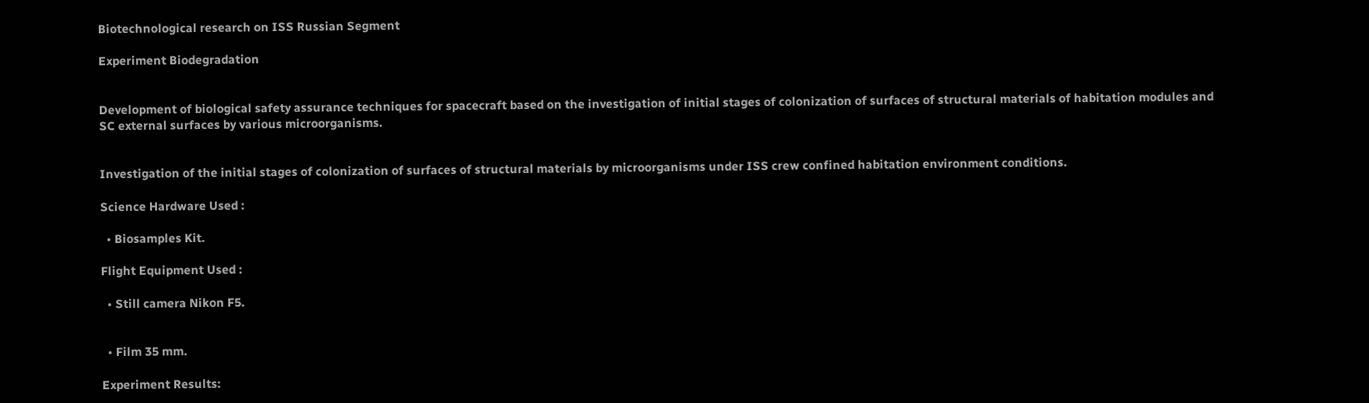Biotechnological research on ISS Russian Segment

Experiment Biodegradation


Development of biological safety assurance techniques for spacecraft based on the investigation of initial stages of colonization of surfaces of structural materials of habitation modules and SC external surfaces by various microorganisms.


Investigation of the initial stages of colonization of surfaces of structural materials by microorganisms under ISS crew confined habitation environment conditions.

Science Hardware Used :

  • Biosamples Kit.

Flight Equipment Used :

  • Still camera Nikon F5.


  • Film 35 mm.

Experiment Results: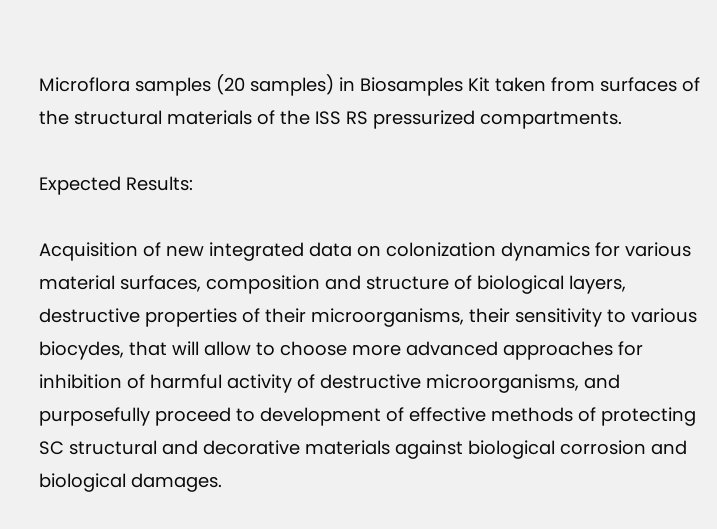Microflora samples (20 samples) in Biosamples Kit taken from surfaces of the structural materials of the ISS RS pressurized compartments.

Expected Results:

Acquisition of new integrated data on colonization dynamics for various material surfaces, composition and structure of biological layers, destructive properties of their microorganisms, their sensitivity to various biocydes, that will allow to choose more advanced approaches for inhibition of harmful activity of destructive microorganisms, and purposefully proceed to development of effective methods of protecting SC structural and decorative materials against biological corrosion and biological damages.